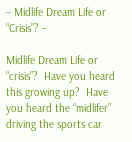– Midlife Dream Life or “Crisis”? –

Midlife Dream Life or “crisis”?  Have you heard this growing up?  Have you heard the “midlifer” driving the sports car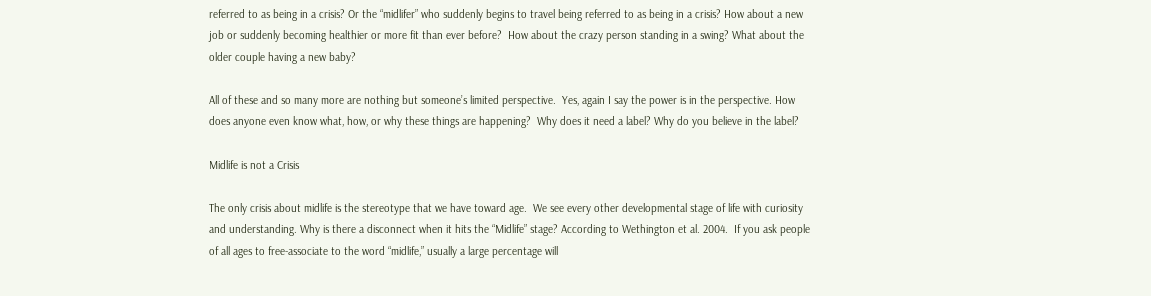referred to as being in a crisis? Or the “midlifer” who suddenly begins to travel being referred to as being in a crisis? How about a new job or suddenly becoming healthier or more fit than ever before?  How about the crazy person standing in a swing? What about the older couple having a new baby?

All of these and so many more are nothing but someone’s limited perspective.  Yes, again I say the power is in the perspective. How does anyone even know what, how, or why these things are happening?  Why does it need a label? Why do you believe in the label?

Midlife is not a Crisis

The only crisis about midlife is the stereotype that we have toward age.  We see every other developmental stage of life with curiosity and understanding. Why is there a disconnect when it hits the “Midlife” stage? According to Wethington et al. 2004.  If you ask people of all ages to free-associate to the word “midlife,” usually a large percentage will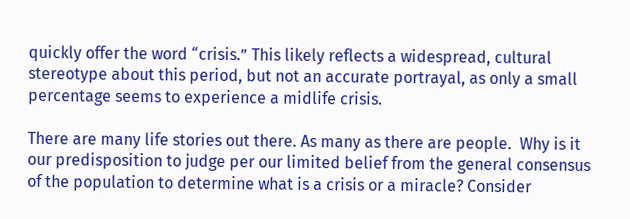quickly offer the word “crisis.” This likely reflects a widespread, cultural stereotype about this period, but not an accurate portrayal, as only a small percentage seems to experience a midlife crisis.

There are many life stories out there. As many as there are people.  Why is it our predisposition to judge per our limited belief from the general consensus of the population to determine what is a crisis or a miracle? Consider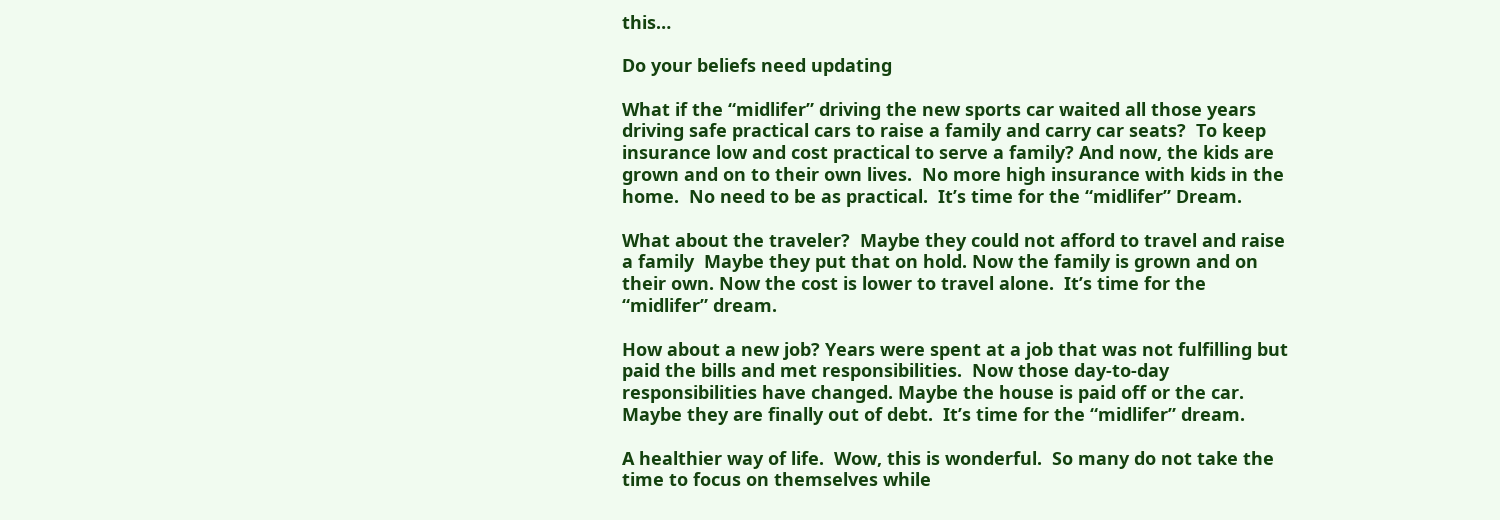this…

Do your beliefs need updating

What if the “midlifer” driving the new sports car waited all those years driving safe practical cars to raise a family and carry car seats?  To keep insurance low and cost practical to serve a family? And now, the kids are grown and on to their own lives.  No more high insurance with kids in the home.  No need to be as practical.  It’s time for the “midlifer” Dream.

What about the traveler?  Maybe they could not afford to travel and raise a family  Maybe they put that on hold. Now the family is grown and on their own. Now the cost is lower to travel alone.  It’s time for the “midlifer” dream.

How about a new job? Years were spent at a job that was not fulfilling but paid the bills and met responsibilities.  Now those day-to-day responsibilities have changed. Maybe the house is paid off or the car.  Maybe they are finally out of debt.  It’s time for the “midlifer” dream.

A healthier way of life.  Wow, this is wonderful.  So many do not take the time to focus on themselves while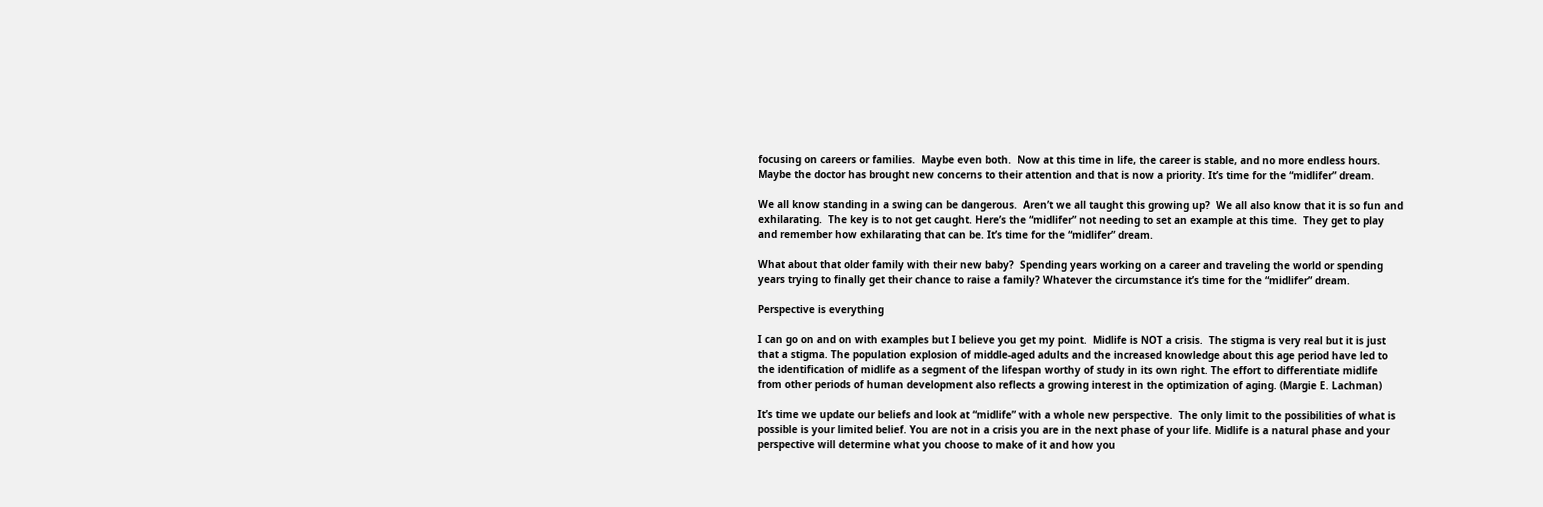focusing on careers or families.  Maybe even both.  Now at this time in life, the career is stable, and no more endless hours.  Maybe the doctor has brought new concerns to their attention and that is now a priority. It’s time for the “midlifer” dream.

We all know standing in a swing can be dangerous.  Aren’t we all taught this growing up?  We all also know that it is so fun and exhilarating.  The key is to not get caught. Here’s the “midlifer” not needing to set an example at this time.  They get to play and remember how exhilarating that can be. It’s time for the “midlifer” dream.

What about that older family with their new baby?  Spending years working on a career and traveling the world or spending years trying to finally get their chance to raise a family? Whatever the circumstance it’s time for the “midlifer” dream.

Perspective is everything

I can go on and on with examples but I believe you get my point.  Midlife is NOT a crisis.  The stigma is very real but it is just that a stigma. The population explosion of middle-aged adults and the increased knowledge about this age period have led to the identification of midlife as a segment of the lifespan worthy of study in its own right. The effort to differentiate midlife from other periods of human development also reflects a growing interest in the optimization of aging. (Margie E. Lachman)

It’s time we update our beliefs and look at “midlife” with a whole new perspective.  The only limit to the possibilities of what is possible is your limited belief. You are not in a crisis you are in the next phase of your life. Midlife is a natural phase and your perspective will determine what you choose to make of it and how you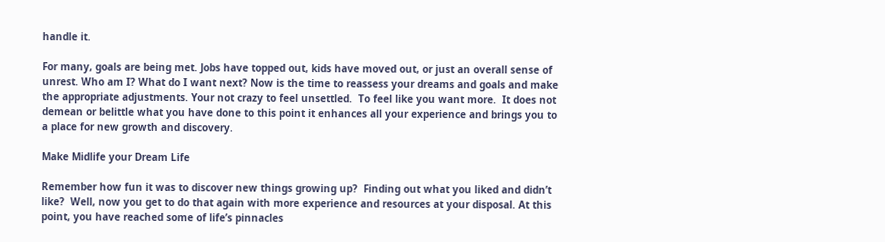handle it.

For many, goals are being met. Jobs have topped out, kids have moved out, or just an overall sense of unrest. Who am I? What do I want next? Now is the time to reassess your dreams and goals and make the appropriate adjustments. Your not crazy to feel unsettled.  To feel like you want more.  It does not demean or belittle what you have done to this point it enhances all your experience and brings you to a place for new growth and discovery.

Make Midlife your Dream Life

Remember how fun it was to discover new things growing up?  Finding out what you liked and didn’t like?  Well, now you get to do that again with more experience and resources at your disposal. At this point, you have reached some of life’s pinnacles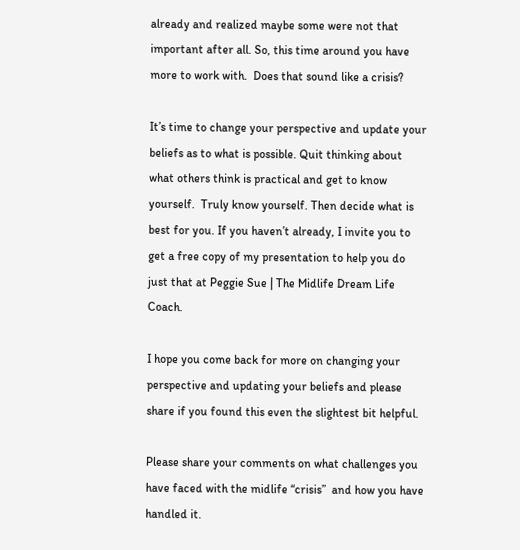already and realized maybe some were not that important after all. So, this time around you have more to work with.  Does that sound like a crisis?

It’s time to change your perspective and update your beliefs as to what is possible. Quit thinking about what others think is practical and get to know yourself.  Truly know yourself. Then decide what is best for you. If you haven’t already, I invite you to get a free copy of my presentation to help you do just that at Peggie Sue | The Midlife Dream Life Coach.

I hope you come back for more on changing your perspective and updating your beliefs and please share if you found this even the slightest bit helpful.

Please share your comments on what challenges you have faced with the midlife “crisis”  and how you have handled it.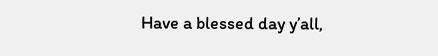Have a blessed day y’all,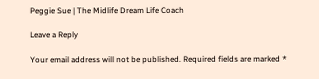Peggie Sue | The Midlife Dream Life Coach

Leave a Reply

Your email address will not be published. Required fields are marked *